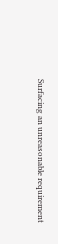Surfacing an unreasonable requirement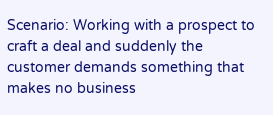Scenario: Working with a prospect to craft a deal and suddenly the customer demands something that makes no business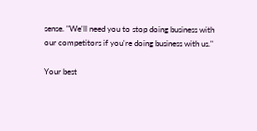sense. "We'll need you to stop doing business with our competitors if you're doing business with us."

Your best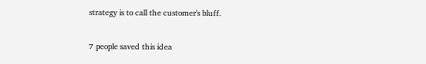strategy is to call the customer's bluff.

7 people saved this idea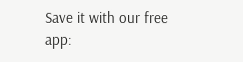Save it with our free app: